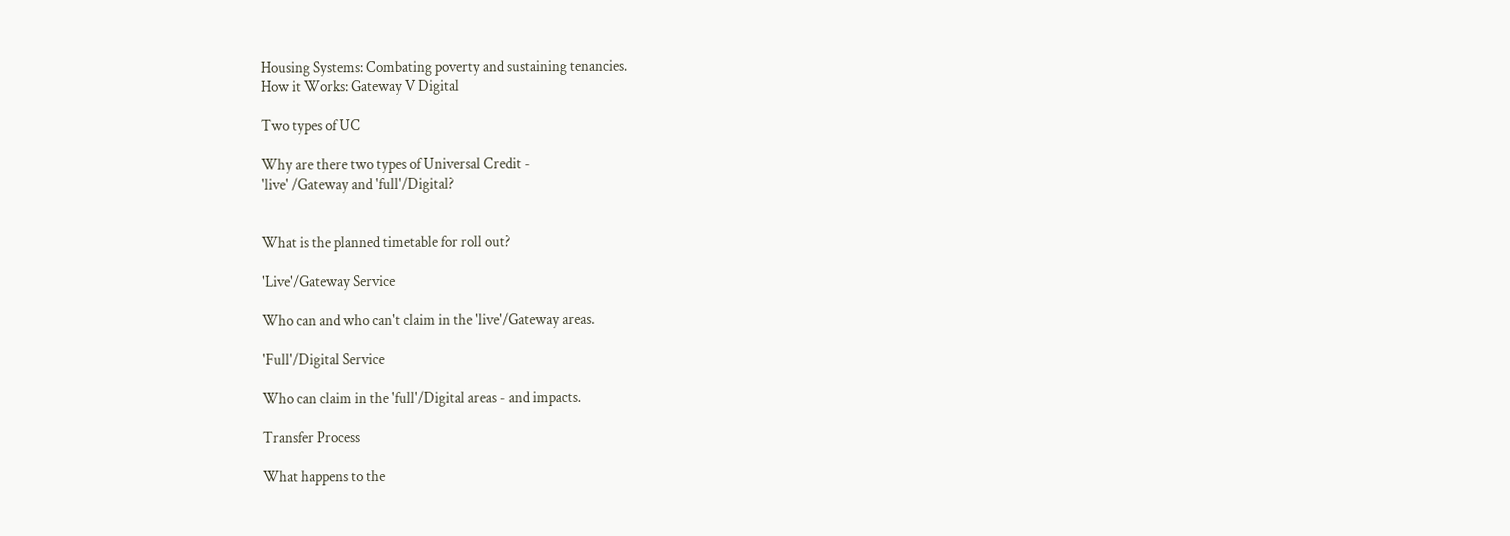Housing Systems: Combating poverty and sustaining tenancies.
How it Works: Gateway V Digital

Two types of UC

Why are there two types of Universal Credit -
'live' /Gateway and 'full'/Digital?


What is the planned timetable for roll out?

'Live'/Gateway Service

Who can and who can't claim in the 'live'/Gateway areas.

'Full'/Digital Service

Who can claim in the 'full'/Digital areas - and impacts.

Transfer Process

What happens to the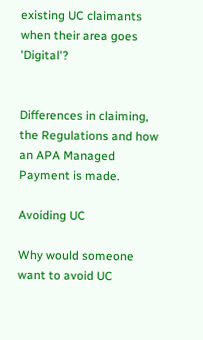existing UC claimants when their area goes 'Digital'?


Differences in claiming, the Regulations and how an APA Managed Payment is made.

Avoiding UC

Why would someone want to avoid UC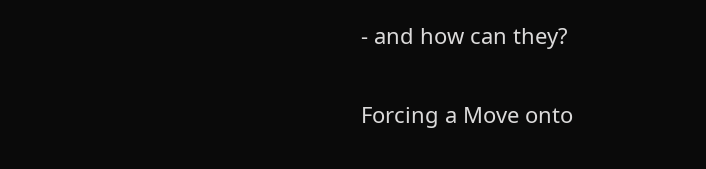- and how can they?

Forcing a Move onto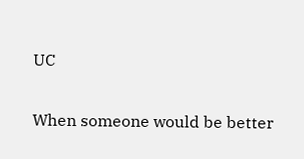UC

When someone would be better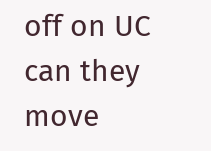off on UC can they move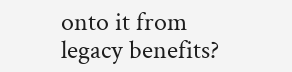onto it from legacy benefits?